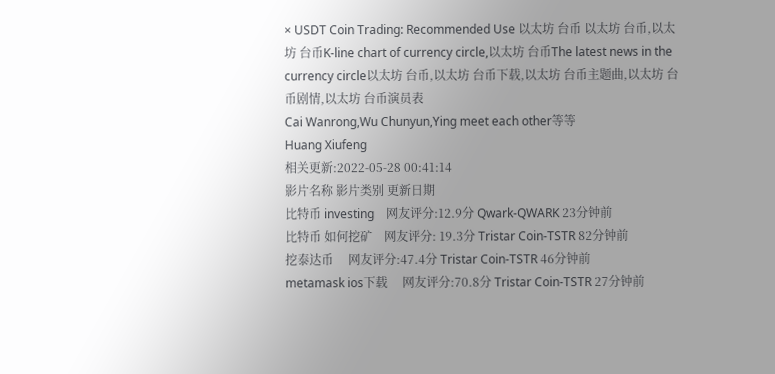× USDT Coin Trading: Recommended Use 以太坊 台币 以太坊 台币,以太坊 台币K-line chart of currency circle,以太坊 台币The latest news in the currency circle以太坊 台币,以太坊 台币下载,以太坊 台币主题曲,以太坊 台币剧情,以太坊 台币演员表
Cai Wanrong,Wu Chunyun,Ying meet each other等等
Huang Xiufeng
相关更新:2022-05-28 00:41:14
影片名称 影片类别 更新日期
比特币 investing    网友评分:12.9分 Qwark-QWARK 23分钟前
比特币 如何挖矿    网友评分: 19.3分 Tristar Coin-TSTR 82分钟前
挖泰达币     网友评分:47.4分 Tristar Coin-TSTR 46分钟前
metamask ios下载     网友评分:70.8分 Tristar Coin-TSTR 27分钟前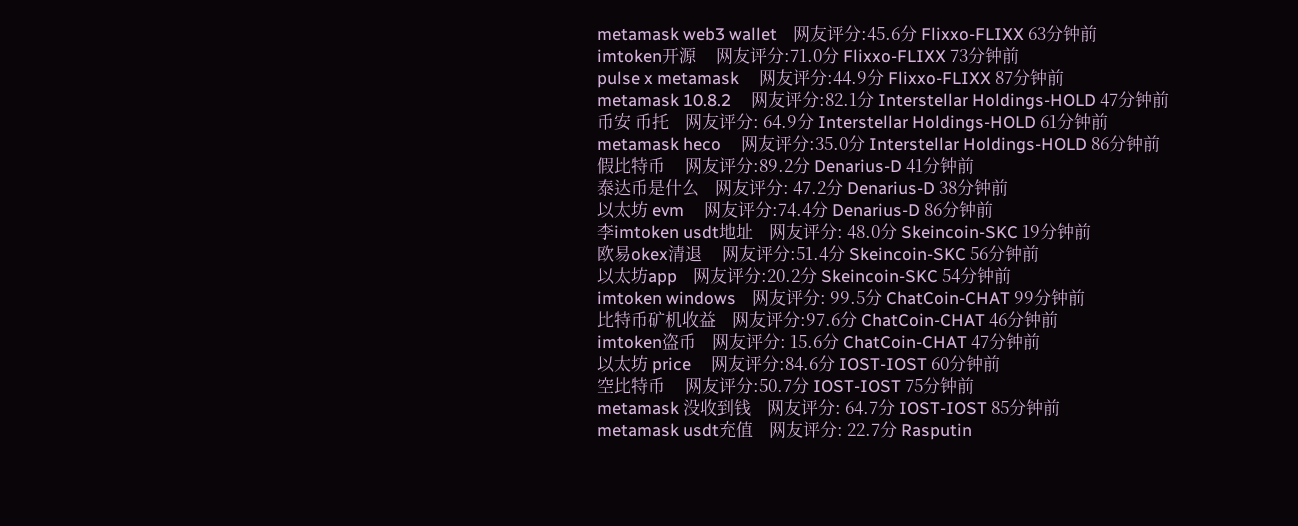metamask web3 wallet    网友评分:45.6分 Flixxo-FLIXX 63分钟前
imtoken开源     网友评分:71.0分 Flixxo-FLIXX 73分钟前
pulse x metamask     网友评分:44.9分 Flixxo-FLIXX 87分钟前
metamask 10.8.2     网友评分:82.1分 Interstellar Holdings-HOLD 47分钟前
币安 币托    网友评分: 64.9分 Interstellar Holdings-HOLD 61分钟前
metamask heco     网友评分:35.0分 Interstellar Holdings-HOLD 86分钟前
假比特币     网友评分:89.2分 Denarius-D 41分钟前
泰达币是什么    网友评分: 47.2分 Denarius-D 38分钟前
以太坊 evm     网友评分:74.4分 Denarius-D 86分钟前
李imtoken usdt地址    网友评分: 48.0分 Skeincoin-SKC 19分钟前
欧易okex清退     网友评分:51.4分 Skeincoin-SKC 56分钟前
以太坊app    网友评分:20.2分 Skeincoin-SKC 54分钟前
imtoken windows    网友评分: 99.5分 ChatCoin-CHAT 99分钟前
比特币矿机收益    网友评分:97.6分 ChatCoin-CHAT 46分钟前
imtoken盗币    网友评分: 15.6分 ChatCoin-CHAT 47分钟前
以太坊 price     网友评分:84.6分 IOST-IOST 60分钟前
空比特币     网友评分:50.7分 IOST-IOST 75分钟前
metamask 没收到钱    网友评分: 64.7分 IOST-IOST 85分钟前
metamask usdt充值    网友评分: 22.7分 Rasputin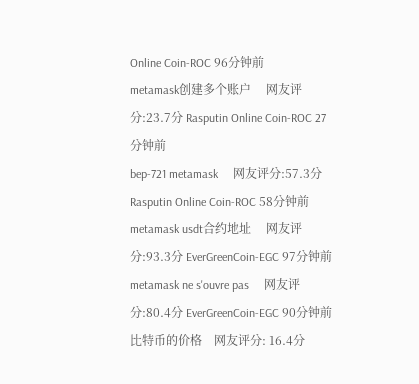Online Coin-ROC 96分钟前
metamask创建多个账户     网友评分:23.7分 Rasputin Online Coin-ROC 27分钟前
bep-721 metamask     网友评分:57.3分 Rasputin Online Coin-ROC 58分钟前
metamask usdt合约地址     网友评分:93.3分 EverGreenCoin-EGC 97分钟前
metamask ne s'ouvre pas     网友评分:80.4分 EverGreenCoin-EGC 90分钟前
比特币的价格    网友评分: 16.4分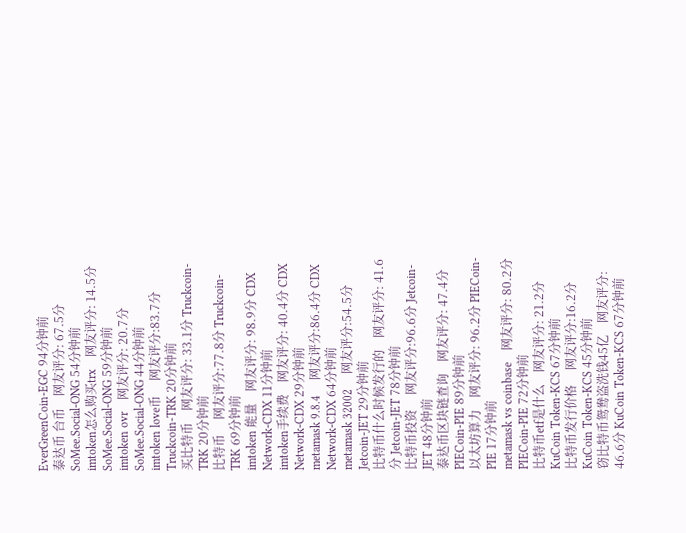EverGreenCoin-EGC 94分钟前
泰达币 台币    网友评分: 67.5分 SoMee.Social-ONG 54分钟前
imtoken怎么购买trx    网友评分: 14.5分 SoMee.Social-ONG 59分钟前
imtoken ovr    网友评分: 20.7分 SoMee.Social-ONG 44分钟前
imtoken love币     网友评分:83.7分 Truckcoin-TRK 20分钟前
买比特币    网友评分: 33.1分 Truckcoin-TRK 20分钟前
比特币     网友评分:77.8分 Truckcoin-TRK 69分钟前
imtoken 能量    网友评分: 98.9分 CDX Network-CDX 11分钟前
imtoken手续费    网友评分: 40.4分 CDX Network-CDX 29分钟前
metamask 9.8.4     网友评分:86.4分 CDX Network-CDX 64分钟前
metamask 32002     网友评分:54.5分 Jetcoin-JET 29分钟前
比特币什么时候发行的    网友评分: 41.6分 Jetcoin-JET 78分钟前
比特币投资     网友评分:96.6分 Jetcoin-JET 48分钟前
泰达币区块链查询    网友评分: 47.4分 PIECoin-PIE 89分钟前
以太坊算力    网友评分: 96.2分 PIECoin-PIE 17分钟前
metamask vs coinbase    网友评分: 80.2分 PIECoin-PIE 72分钟前
比特币etf是什么    网友评分: 21.2分 KuCoin Token-KCS 67分钟前
比特币发行价格     网友评分:16.2分 KuCoin Token-KCS 45分钟前
窃比特币鸳鸯盗洗钱45亿    网友评分: 46.6分 KuCoin Token-KCS 67分钟前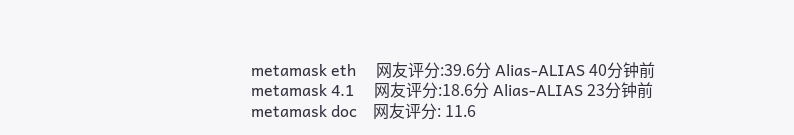metamask eth     网友评分:39.6分 Alias-ALIAS 40分钟前
metamask 4.1     网友评分:18.6分 Alias-ALIAS 23分钟前
metamask doc    网友评分: 11.6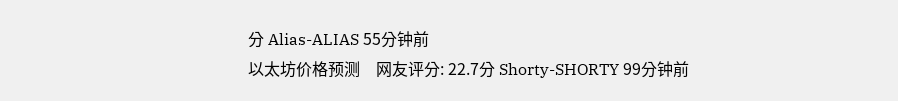分 Alias-ALIAS 55分钟前
以太坊价格预测    网友评分: 22.7分 Shorty-SHORTY 99分钟前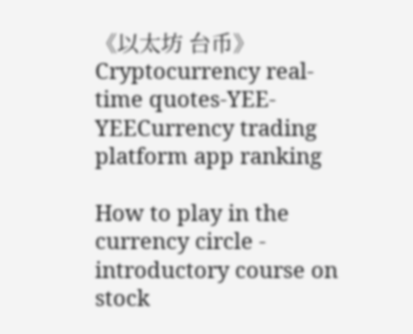《以太坊 台币》Cryptocurrency real-time quotes-YEE-YEECurrency trading platform app ranking

How to play in the currency circle - introductory course on stock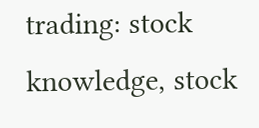trading: stock knowledge, stock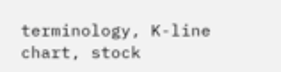terminology, K-line chart, stock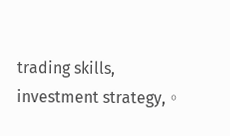trading skills, investment strategy,。